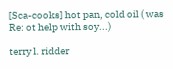[Sca-cooks] hot pan, cold oil ( was Re: ot help with soy...)

terry l. ridder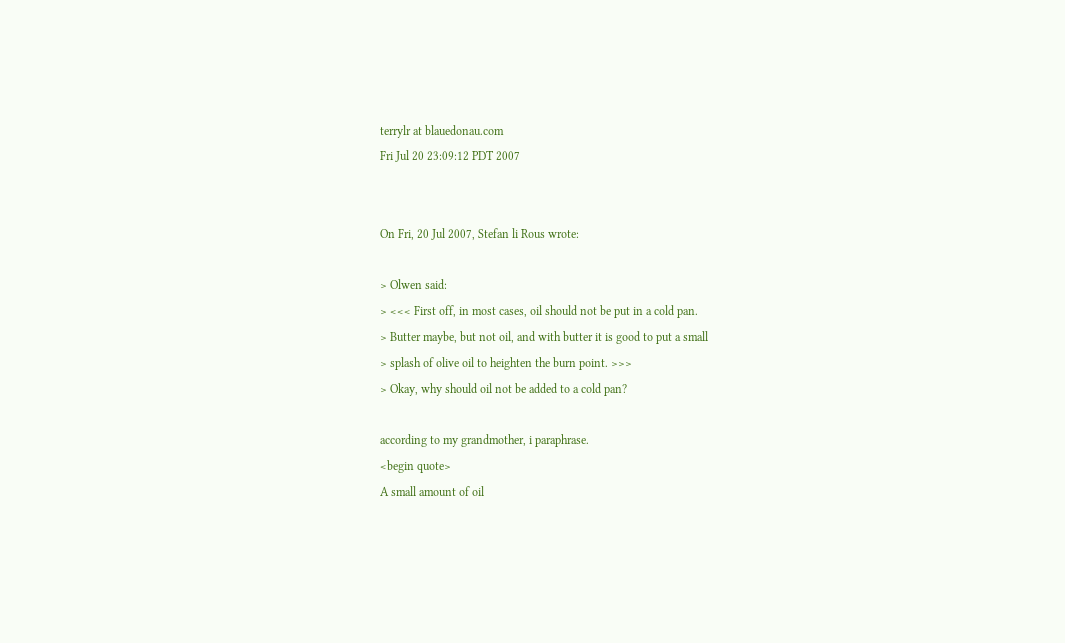terrylr at blauedonau.com
Fri Jul 20 23:09:12 PDT 2007


On Fri, 20 Jul 2007, Stefan li Rous wrote:

> Olwen said:
> <<< First off, in most cases, oil should not be put in a cold pan.
> Butter maybe, but not oil, and with butter it is good to put a small
> splash of olive oil to heighten the burn point. >>>
> Okay, why should oil not be added to a cold pan?

according to my grandmother, i paraphrase.
<begin quote>
A small amount of oil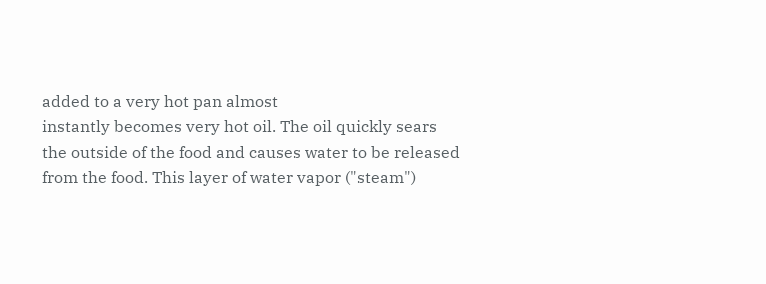added to a very hot pan almost
instantly becomes very hot oil. The oil quickly sears
the outside of the food and causes water to be released
from the food. This layer of water vapor ("steam")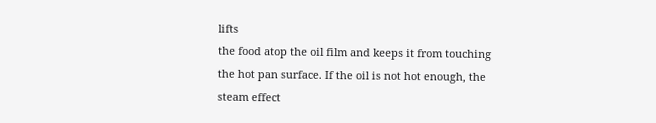lifts
the food atop the oil film and keeps it from touching
the hot pan surface. If the oil is not hot enough, the
steam effect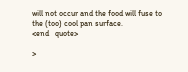will not occur and the food will fuse to
the (too) cool pan surface.
<end   quote>

>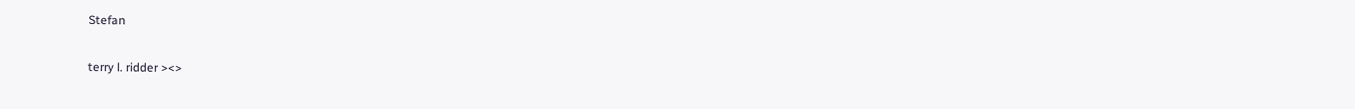Stefan

terry l. ridder ><>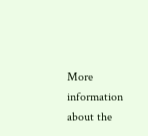More information about the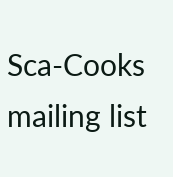Sca-Cooks mailing list